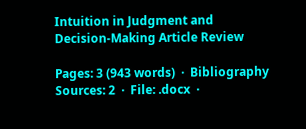Intuition in Judgment and Decision-Making Article Review

Pages: 3 (943 words)  ·  Bibliography Sources: 2  ·  File: .docx  ·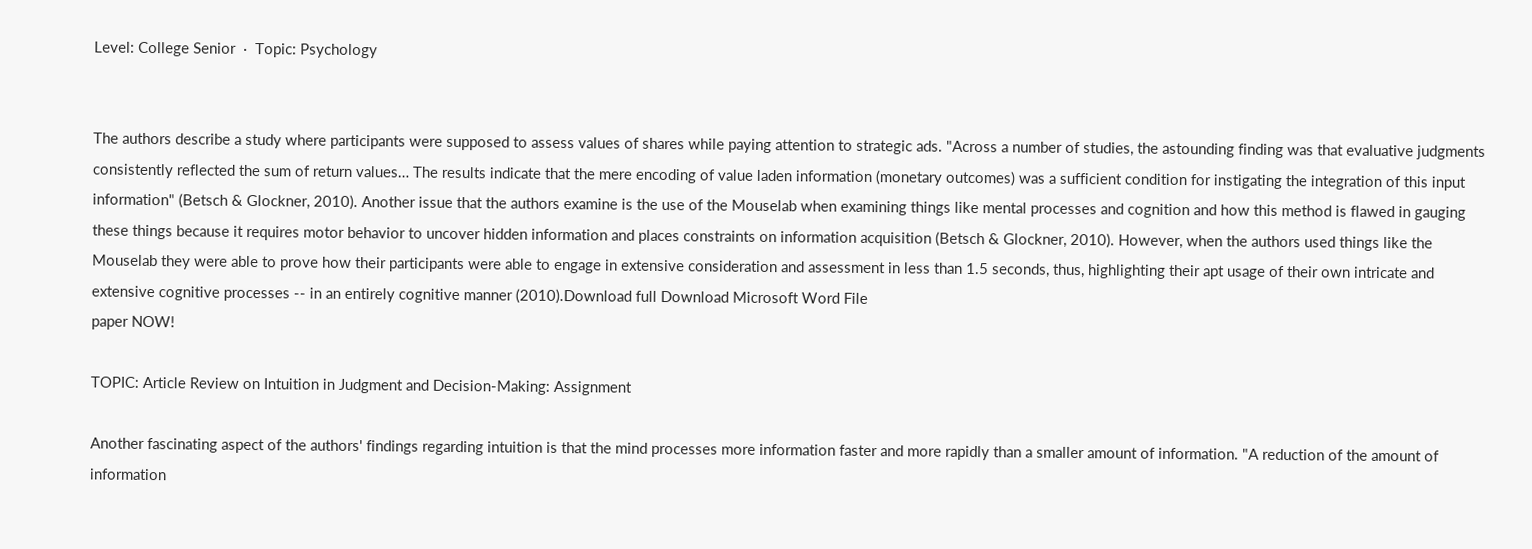Level: College Senior  ·  Topic: Psychology


The authors describe a study where participants were supposed to assess values of shares while paying attention to strategic ads. "Across a number of studies, the astounding finding was that evaluative judgments consistently reflected the sum of return values… The results indicate that the mere encoding of value laden information (monetary outcomes) was a sufficient condition for instigating the integration of this input information" (Betsch & Glockner, 2010). Another issue that the authors examine is the use of the Mouselab when examining things like mental processes and cognition and how this method is flawed in gauging these things because it requires motor behavior to uncover hidden information and places constraints on information acquisition (Betsch & Glockner, 2010). However, when the authors used things like the Mouselab they were able to prove how their participants were able to engage in extensive consideration and assessment in less than 1.5 seconds, thus, highlighting their apt usage of their own intricate and extensive cognitive processes -- in an entirely cognitive manner (2010).Download full Download Microsoft Word File
paper NOW!

TOPIC: Article Review on Intuition in Judgment and Decision-Making: Assignment

Another fascinating aspect of the authors' findings regarding intuition is that the mind processes more information faster and more rapidly than a smaller amount of information. "A reduction of the amount of information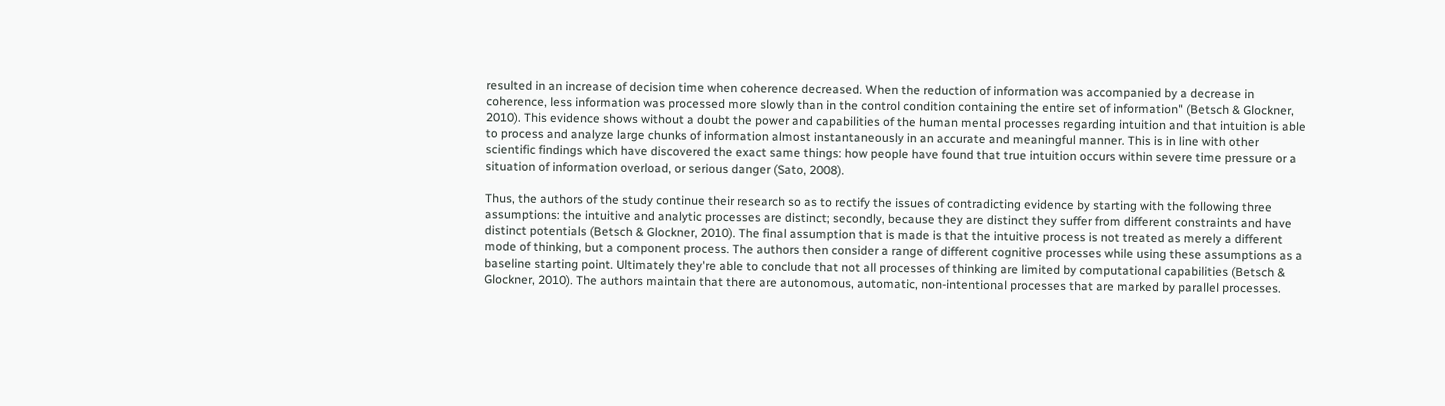resulted in an increase of decision time when coherence decreased. When the reduction of information was accompanied by a decrease in coherence, less information was processed more slowly than in the control condition containing the entire set of information" (Betsch & Glockner, 2010). This evidence shows without a doubt the power and capabilities of the human mental processes regarding intuition and that intuition is able to process and analyze large chunks of information almost instantaneously in an accurate and meaningful manner. This is in line with other scientific findings which have discovered the exact same things: how people have found that true intuition occurs within severe time pressure or a situation of information overload, or serious danger (Sato, 2008).

Thus, the authors of the study continue their research so as to rectify the issues of contradicting evidence by starting with the following three assumptions: the intuitive and analytic processes are distinct; secondly, because they are distinct they suffer from different constraints and have distinct potentials (Betsch & Glockner, 2010). The final assumption that is made is that the intuitive process is not treated as merely a different mode of thinking, but a component process. The authors then consider a range of different cognitive processes while using these assumptions as a baseline starting point. Ultimately they're able to conclude that not all processes of thinking are limited by computational capabilities (Betsch & Glockner, 2010). The authors maintain that there are autonomous, automatic, non-intentional processes that are marked by parallel processes.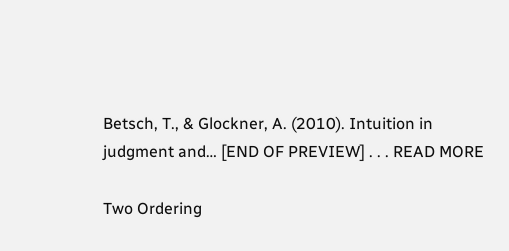Betsch, T., & Glockner, A. (2010). Intuition in judgment and… [END OF PREVIEW] . . . READ MORE

Two Ordering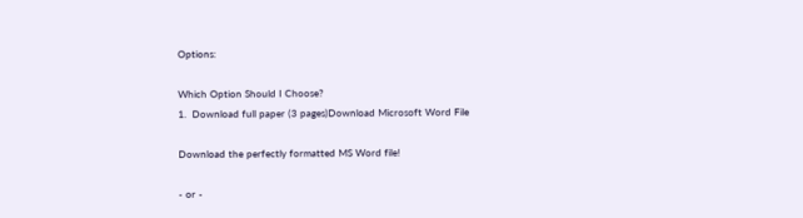Options:

Which Option Should I Choose?
1.  Download full paper (3 pages)Download Microsoft Word File

Download the perfectly formatted MS Word file!

- or -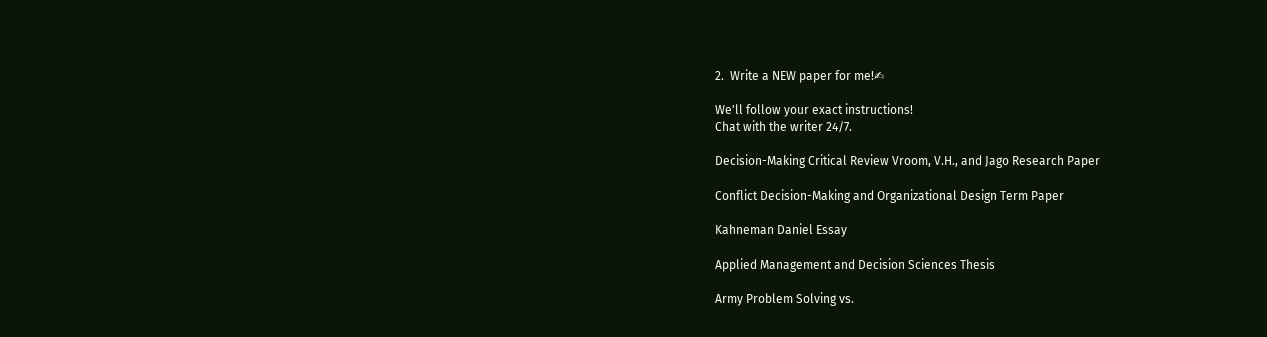2.  Write a NEW paper for me!✍

We'll follow your exact instructions!
Chat with the writer 24/7.

Decision-Making Critical Review Vroom, V.H., and Jago Research Paper

Conflict Decision-Making and Organizational Design Term Paper

Kahneman Daniel Essay

Applied Management and Decision Sciences Thesis

Army Problem Solving vs.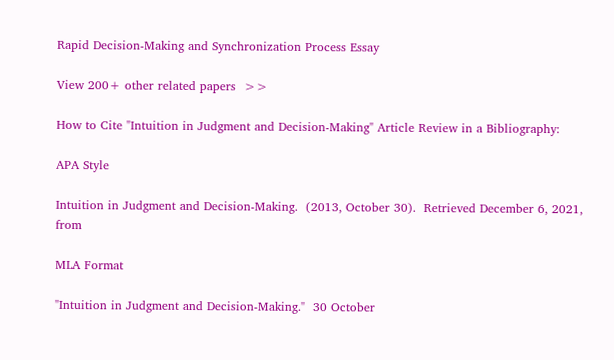Rapid Decision-Making and Synchronization Process Essay

View 200+ other related papers  >>

How to Cite "Intuition in Judgment and Decision-Making" Article Review in a Bibliography:

APA Style

Intuition in Judgment and Decision-Making.  (2013, October 30).  Retrieved December 6, 2021, from

MLA Format

"Intuition in Judgment and Decision-Making."  30 October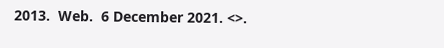2013.  Web.  6 December 2021. <>.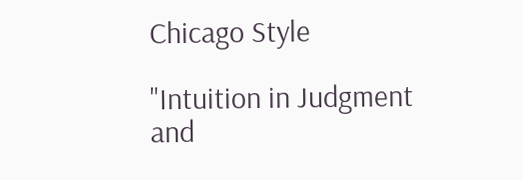Chicago Style

"Intuition in Judgment and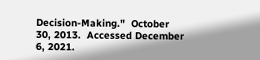Decision-Making."  October 30, 2013.  Accessed December 6, 2021.